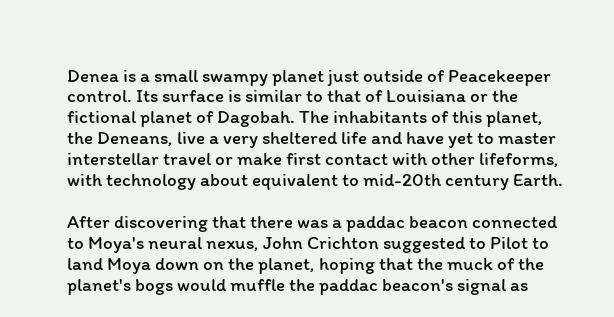Denea is a small swampy planet just outside of Peacekeeper control. Its surface is similar to that of Louisiana or the fictional planet of Dagobah. The inhabitants of this planet, the Deneans, live a very sheltered life and have yet to master interstellar travel or make first contact with other lifeforms, with technology about equivalent to mid-20th century Earth.

After discovering that there was a paddac beacon connected to Moya's neural nexus, John Crichton suggested to Pilot to land Moya down on the planet, hoping that the muck of the planet's bogs would muffle the paddac beacon's signal as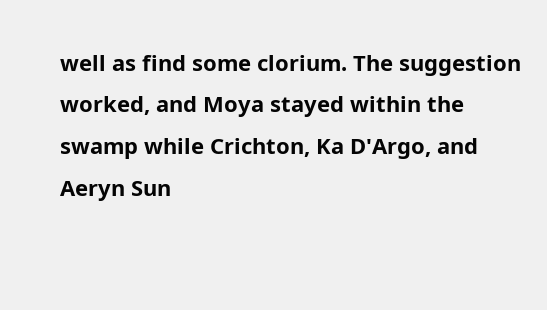well as find some clorium. The suggestion worked, and Moya stayed within the swamp while Crichton, Ka D'Argo, and Aeryn Sun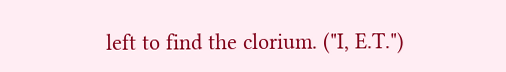left to find the clorium. ("I, E.T.")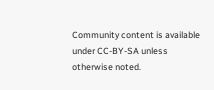Community content is available under CC-BY-SA unless otherwise noted.